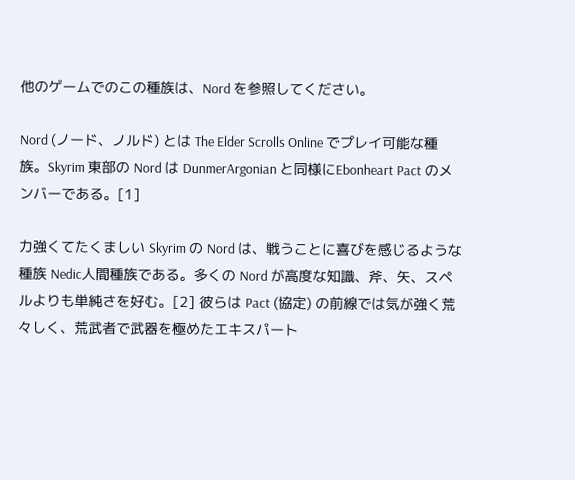他のゲームでのこの種族は、Nord を参照してください。

Nord (ノード、ノルド) とは The Elder Scrolls Online でプレイ可能な種族。Skyrim 東部の Nord は DunmerArgonian と同様にEbonheart Pact のメンバーである。[1]

力強くてたくましい Skyrim の Nord は、戦うことに喜びを感じるような種族 Nedic人間種族である。多くの Nord が高度な知識、斧、矢、スペルよりも単純さを好む。[2] 彼らは Pact (協定) の前線では気が強く荒々しく、荒武者で武器を極めたエキスパート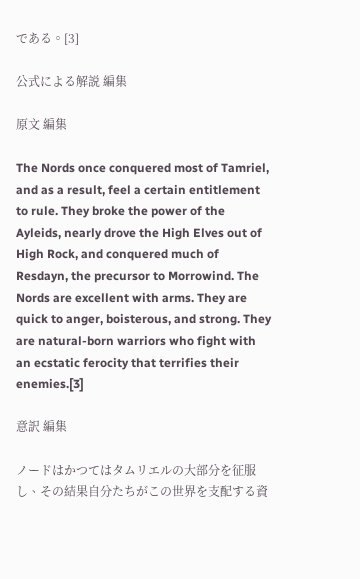である。[3]

公式による解説 編集

原文 編集

The Nords once conquered most of Tamriel, and as a result, feel a certain entitlement to rule. They broke the power of the Ayleids, nearly drove the High Elves out of High Rock, and conquered much of Resdayn, the precursor to Morrowind. The Nords are excellent with arms. They are quick to anger, boisterous, and strong. They are natural-born warriors who fight with an ecstatic ferocity that terrifies their enemies.[3]

意訳 編集

ノードはかつてはタムリエルの大部分を征服し、その結果自分たちがこの世界を支配する資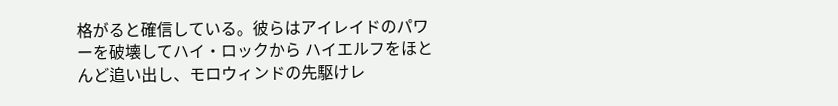格がると確信している。彼らはアイレイドのパワーを破壊してハイ・ロックから ハイエルフをほとんど追い出し、モロウィンドの先駆けレ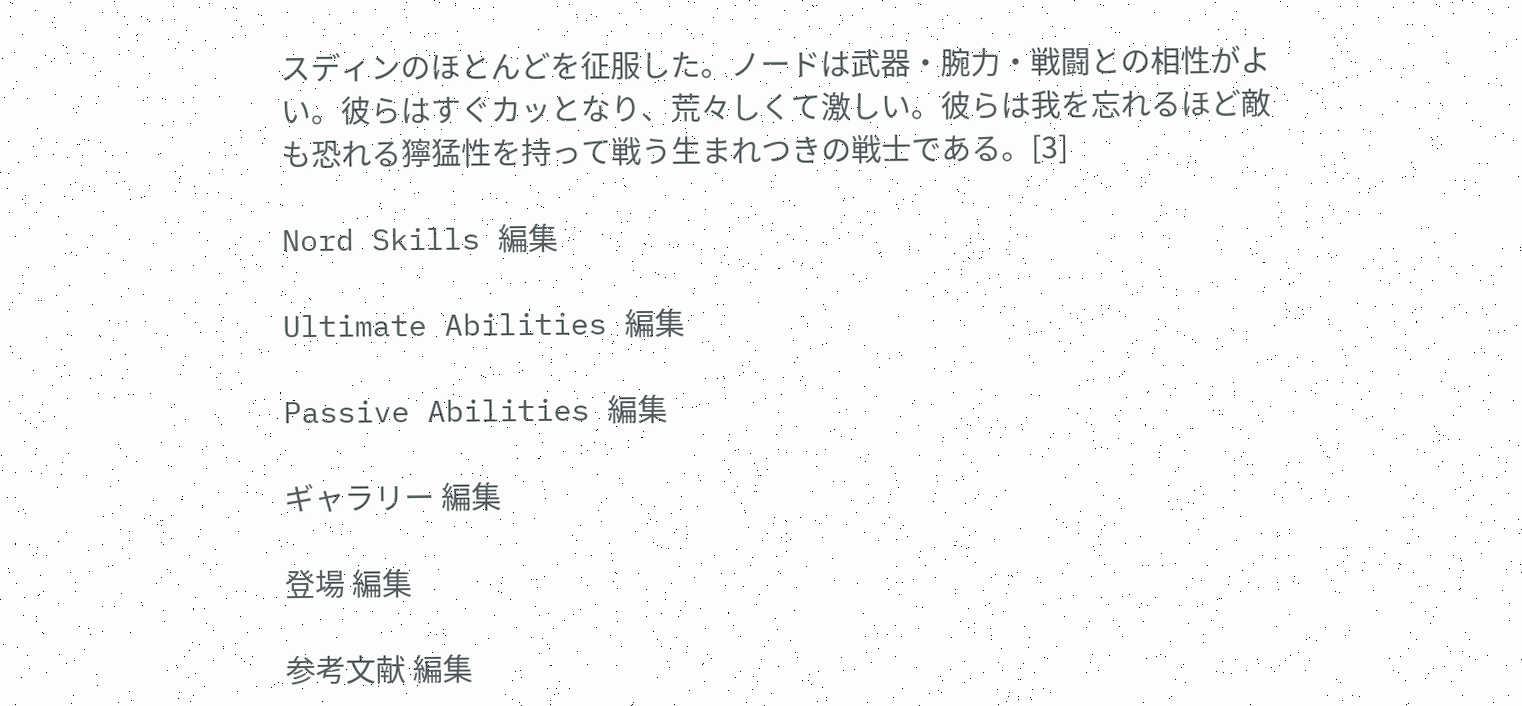スディンのほとんどを征服した。ノードは武器・腕力・戦闘との相性がよい。彼らはすぐカッとなり、荒々しくて激しい。彼らは我を忘れるほど敵も恐れる獰猛性を持って戦う生まれつきの戦士である。[3]

Nord Skills 編集

Ultimate Abilities 編集

Passive Abilities 編集

ギャラリー 編集

登場 編集

参考文献 編集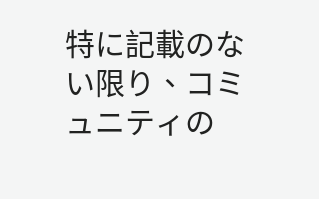特に記載のない限り、コミュニティの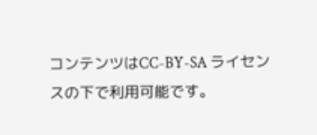コンテンツはCC-BY-SA ライセンスの下で利用可能です。